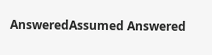AnsweredAssumed Answered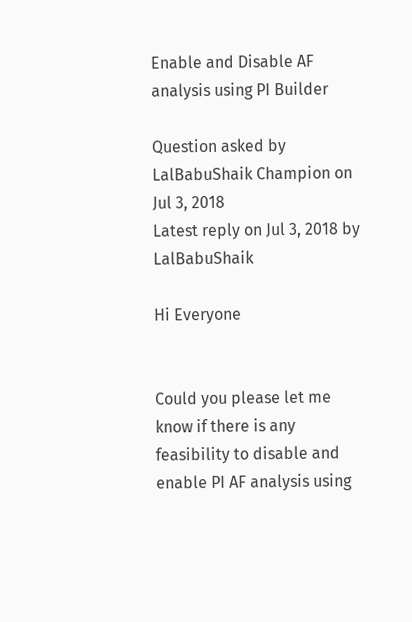Enable and Disable AF analysis using PI Builder

Question asked by LalBabuShaik Champion on Jul 3, 2018
Latest reply on Jul 3, 2018 by LalBabuShaik

Hi Everyone


Could you please let me know if there is any feasibility to disable and enable PI AF analysis using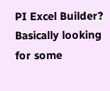PI Excel Builder? Basically looking for some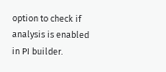option to check if analysis is enabled in PI builder.